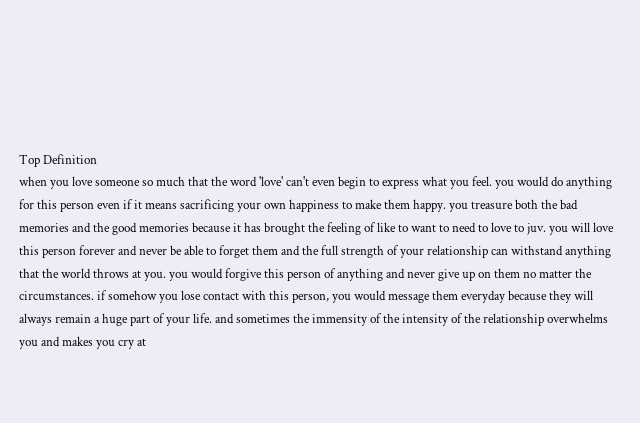Top Definition
when you love someone so much that the word 'love' can't even begin to express what you feel. you would do anything for this person even if it means sacrificing your own happiness to make them happy. you treasure both the bad memories and the good memories because it has brought the feeling of like to want to need to love to juv. you will love this person forever and never be able to forget them and the full strength of your relationship can withstand anything that the world throws at you. you would forgive this person of anything and never give up on them no matter the circumstances. if somehow you lose contact with this person, you would message them everyday because they will always remain a huge part of your life. and sometimes the immensity of the intensity of the relationship overwhelms you and makes you cry at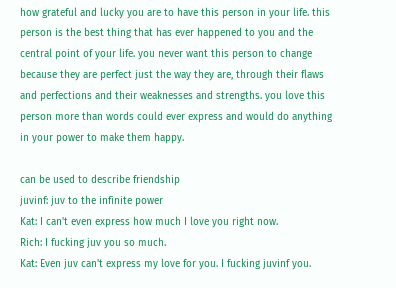how grateful and lucky you are to have this person in your life. this person is the best thing that has ever happened to you and the central point of your life. you never want this person to change because they are perfect just the way they are, through their flaws and perfections and their weaknesses and strengths. you love this person more than words could ever express and would do anything in your power to make them happy.

can be used to describe friendship
juvinf: juv to the infinite power
Kat: I can't even express how much I love you right now.
Rich: I fucking juv you so much.
Kat: Even juv can't express my love for you. I fucking juvinf you.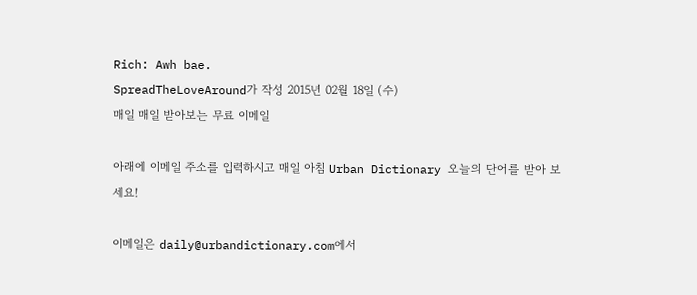Rich: Awh bae.
SpreadTheLoveAround가 작성 2015년 02월 18일 (수)
매일 매일 받아보는 무료 이메일

아래에 이메일 주소를 입력하시고 매일 아침 Urban Dictionary 오늘의 단어를 받아 보세요!

이메일은 daily@urbandictionary.com에서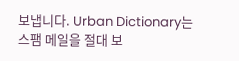보냅니다. Urban Dictionary는 스팸 메일을 절대 보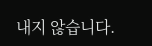내지 않습니다.